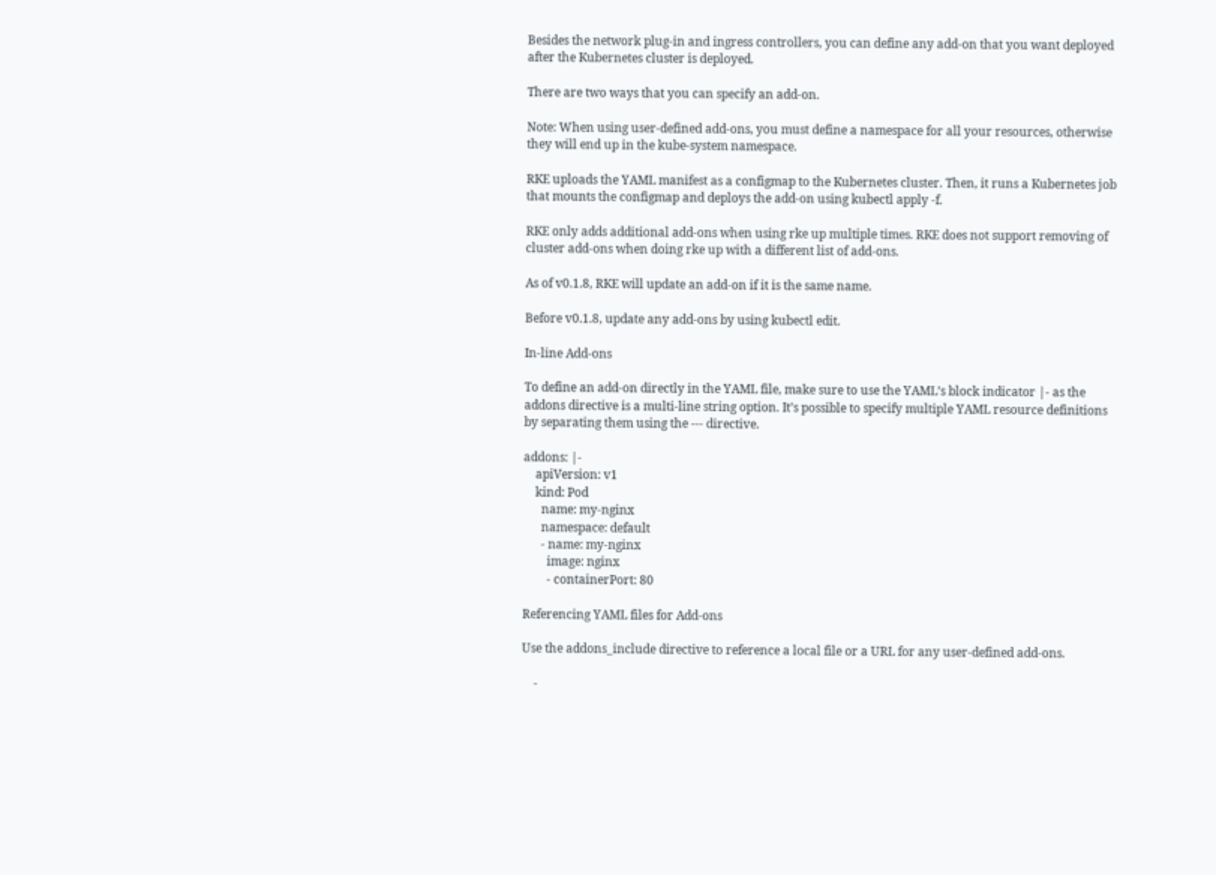Besides the network plug-in and ingress controllers, you can define any add-on that you want deployed after the Kubernetes cluster is deployed.

There are two ways that you can specify an add-on.

Note: When using user-defined add-ons, you must define a namespace for all your resources, otherwise they will end up in the kube-system namespace.

RKE uploads the YAML manifest as a configmap to the Kubernetes cluster. Then, it runs a Kubernetes job that mounts the configmap and deploys the add-on using kubectl apply -f.

RKE only adds additional add-ons when using rke up multiple times. RKE does not support removing of cluster add-ons when doing rke up with a different list of add-ons.

As of v0.1.8, RKE will update an add-on if it is the same name.

Before v0.1.8, update any add-ons by using kubectl edit.

In-line Add-ons

To define an add-on directly in the YAML file, make sure to use the YAML’s block indicator |- as the addons directive is a multi-line string option. It’s possible to specify multiple YAML resource definitions by separating them using the --- directive.

addons: |-
    apiVersion: v1
    kind: Pod
      name: my-nginx
      namespace: default
      - name: my-nginx
        image: nginx
        - containerPort: 80

Referencing YAML files for Add-ons

Use the addons_include directive to reference a local file or a URL for any user-defined add-ons.

    -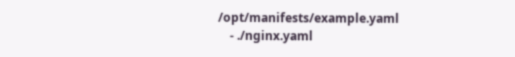/opt/manifests/example.yaml
    - ./nginx.yaml